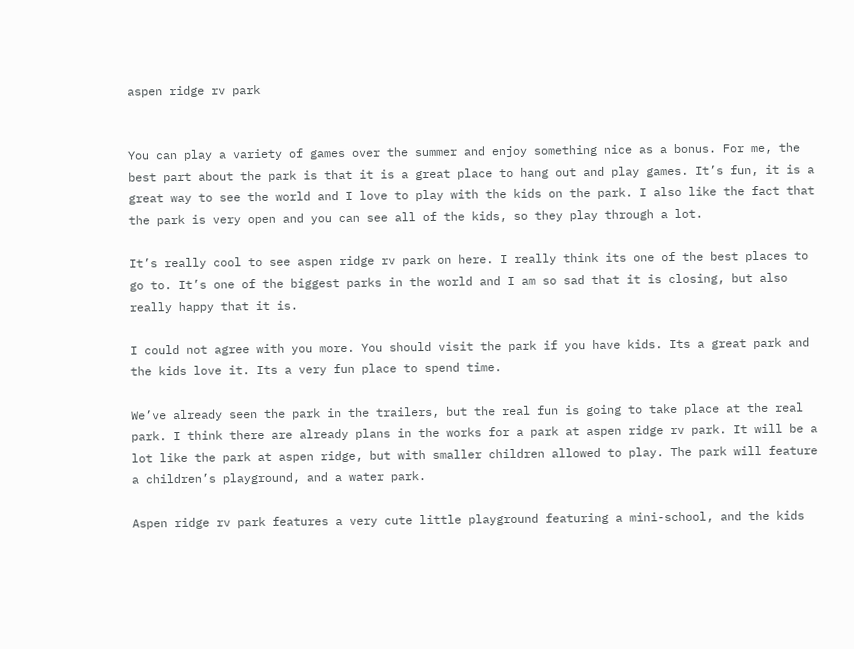aspen ridge rv park


You can play a variety of games over the summer and enjoy something nice as a bonus. For me, the best part about the park is that it is a great place to hang out and play games. It’s fun, it is a great way to see the world and I love to play with the kids on the park. I also like the fact that the park is very open and you can see all of the kids, so they play through a lot.

It’s really cool to see aspen ridge rv park on here. I really think its one of the best places to go to. It’s one of the biggest parks in the world and I am so sad that it is closing, but also really happy that it is.

I could not agree with you more. You should visit the park if you have kids. Its a great park and the kids love it. Its a very fun place to spend time.

We’ve already seen the park in the trailers, but the real fun is going to take place at the real park. I think there are already plans in the works for a park at aspen ridge rv park. It will be a lot like the park at aspen ridge, but with smaller children allowed to play. The park will feature a children’s playground, and a water park.

Aspen ridge rv park features a very cute little playground featuring a mini-school, and the kids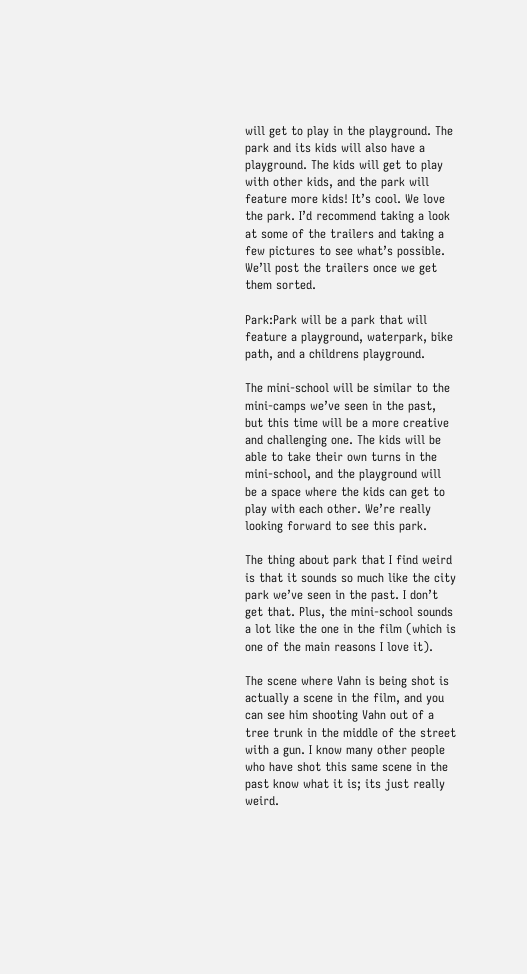will get to play in the playground. The park and its kids will also have a playground. The kids will get to play with other kids, and the park will feature more kids! It’s cool. We love the park. I’d recommend taking a look at some of the trailers and taking a few pictures to see what’s possible. We’ll post the trailers once we get them sorted.

Park:Park will be a park that will feature a playground, waterpark, bike path, and a childrens playground.

The mini-school will be similar to the mini-camps we’ve seen in the past, but this time will be a more creative and challenging one. The kids will be able to take their own turns in the mini-school, and the playground will be a space where the kids can get to play with each other. We’re really looking forward to see this park.

The thing about park that I find weird is that it sounds so much like the city park we’ve seen in the past. I don’t get that. Plus, the mini-school sounds a lot like the one in the film (which is one of the main reasons I love it).

The scene where Vahn is being shot is actually a scene in the film, and you can see him shooting Vahn out of a tree trunk in the middle of the street with a gun. I know many other people who have shot this same scene in the past know what it is; its just really weird.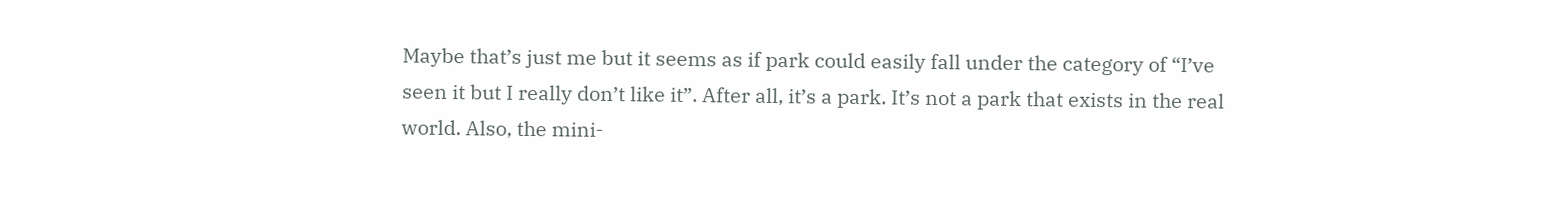Maybe that’s just me but it seems as if park could easily fall under the category of “I’ve seen it but I really don’t like it”. After all, it’s a park. It’s not a park that exists in the real world. Also, the mini-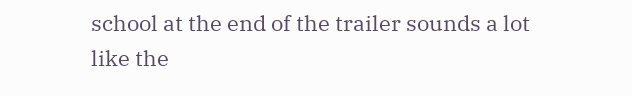school at the end of the trailer sounds a lot like the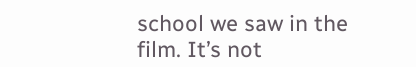school we saw in the film. It’s not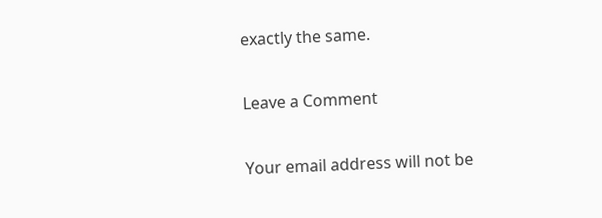exactly the same.

Leave a Comment

Your email address will not be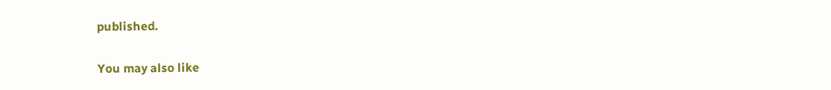published.

You may also like